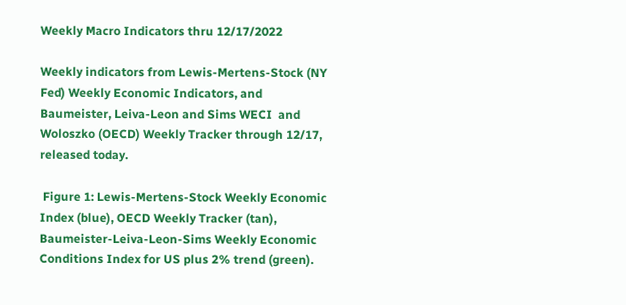Weekly Macro Indicators thru 12/17/2022

Weekly indicators from Lewis-Mertens-Stock (NY Fed) Weekly Economic Indicators, and Baumeister, Leiva-Leon and Sims WECI  and Woloszko (OECD) Weekly Tracker through 12/17, released today.

 Figure 1: Lewis-Mertens-Stock Weekly Economic Index (blue), OECD Weekly Tracker (tan), Baumeister-Leiva-Leon-Sims Weekly Economic Conditions Index for US plus 2% trend (green).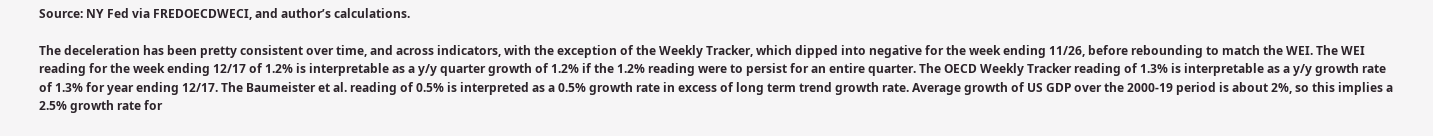Source: NY Fed via FREDOECDWECI, and author’s calculations.

The deceleration has been pretty consistent over time, and across indicators, with the exception of the Weekly Tracker, which dipped into negative for the week ending 11/26, before rebounding to match the WEI. The WEI reading for the week ending 12/17 of 1.2% is interpretable as a y/y quarter growth of 1.2% if the 1.2% reading were to persist for an entire quarter. The OECD Weekly Tracker reading of 1.3% is interpretable as a y/y growth rate of 1.3% for year ending 12/17. The Baumeister et al. reading of 0.5% is interpreted as a 0.5% growth rate in excess of long term trend growth rate. Average growth of US GDP over the 2000-19 period is about 2%, so this implies a 2.5% growth rate for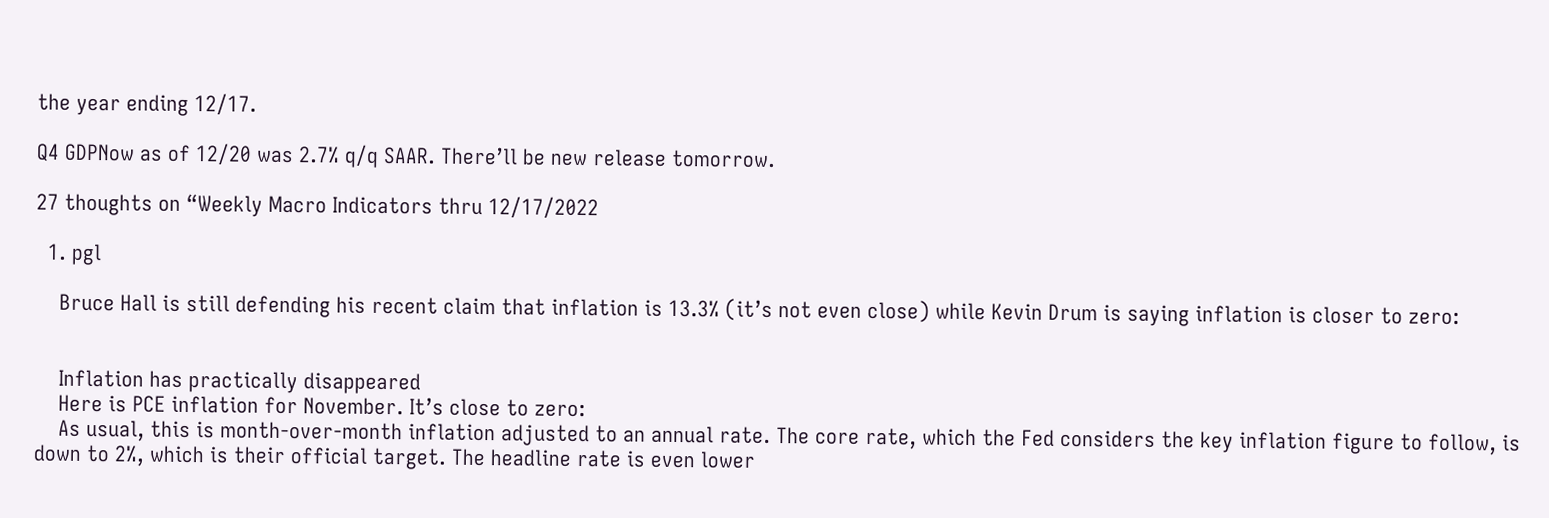the year ending 12/17.

Q4 GDPNow as of 12/20 was 2.7% q/q SAAR. There’ll be new release tomorrow.

27 thoughts on “Weekly Macro Indicators thru 12/17/2022

  1. pgl

    Bruce Hall is still defending his recent claim that inflation is 13.3% (it’s not even close) while Kevin Drum is saying inflation is closer to zero:


    Inflation has practically disappeared
    Here is PCE inflation for November. It’s close to zero:
    As usual, this is month-over-month inflation adjusted to an annual rate. The core rate, which the Fed considers the key inflation figure to follow, is down to 2%, which is their official target. The headline rate is even lower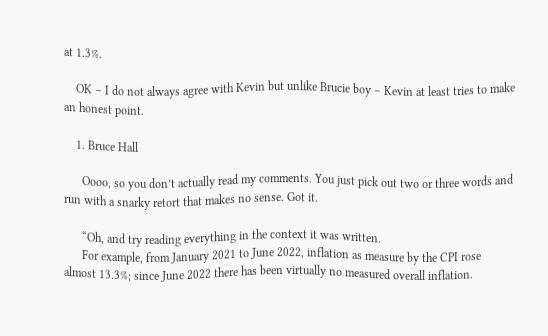at 1.3%.

    OK – I do not always agree with Kevin but unlike Brucie boy – Kevin at least tries to make an honest point.

    1. Bruce Hall

      Oooo, so you don’t actually read my comments. You just pick out two or three words and run with a snarky retort that makes no sense. Got it.

      “Oh, and try reading everything in the context it was written.
      For example, from January 2021 to June 2022, inflation as measure by the CPI rose almost 13.3%; since June 2022 there has been virtually no measured overall inflation.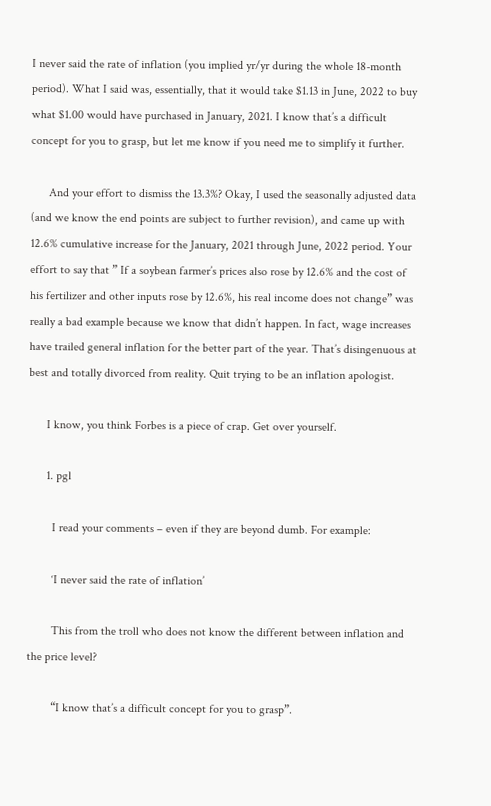I never said the rate of inflation (you implied yr/yr during the whole 18-month period). What I said was, essentially, that it would take $1.13 in June, 2022 to buy what $1.00 would have purchased in January, 2021. I know that’s a difficult concept for you to grasp, but let me know if you need me to simplify it further.

      And your effort to dismiss the 13.3%? Okay, I used the seasonally adjusted data (and we know the end points are subject to further revision), and came up with 12.6% cumulative increase for the January, 2021 through June, 2022 period. Your effort to say that ” If a soybean farmer’s prices also rose by 12.6% and the cost of his fertilizer and other inputs rose by 12.6%, his real income does not change” was really a bad example because we know that didn’t happen. In fact, wage increases have trailed general inflation for the better part of the year. That’s disingenuous at best and totally divorced from reality. Quit trying to be an inflation apologist.

      I know, you think Forbes is a piece of crap. Get over yourself.

      1. pgl

        I read your comments – even if they are beyond dumb. For example:

        ‘I never said the rate of inflation’

        This from the troll who does not know the different between inflation and the price level?

        “I know that’s a difficult concept for you to grasp”.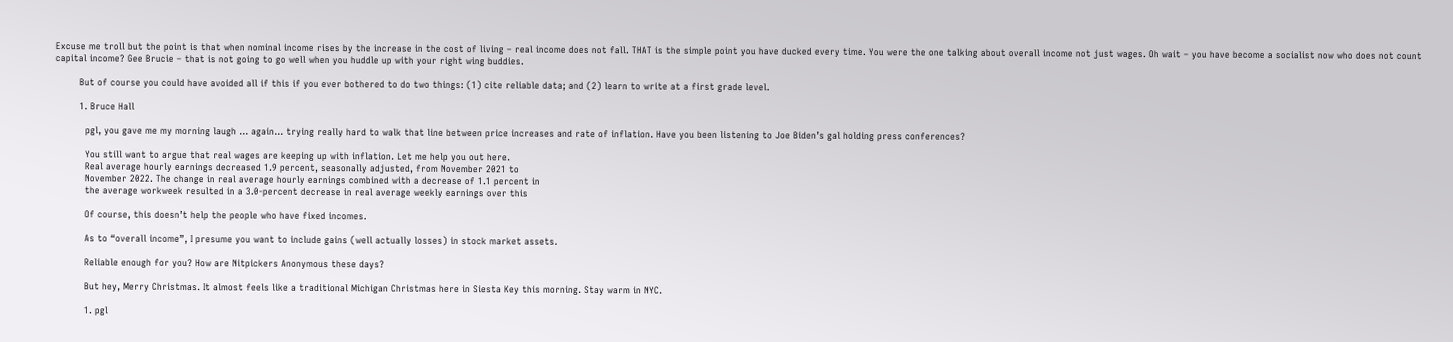Excuse me troll but the point is that when nominal income rises by the increase in the cost of living – real income does not fall. THAT is the simple point you have ducked every time. You were the one talking about overall income not just wages. Oh wait – you have become a socialist now who does not count capital income? Gee Brucie – that is not going to go well when you huddle up with your right wing buddies.

        But of course you could have avoided all if this if you ever bothered to do two things: (1) cite reliable data; and (2) learn to write at a first grade level.

        1. Bruce Hall

          pgl, you gave me my morning laugh … again… trying really hard to walk that line between price increases and rate of inflation. Have you been listening to Joe Biden’s gal holding press conferences?

          You still want to argue that real wages are keeping up with inflation. Let me help you out here.
          Real average hourly earnings decreased 1.9 percent, seasonally adjusted, from November 2021 to
          November 2022. The change in real average hourly earnings combined with a decrease of 1.1 percent in
          the average workweek resulted in a 3.0-percent decrease in real average weekly earnings over this

          Of course, this doesn’t help the people who have fixed incomes.

          As to “overall income”, I presume you want to include gains (well actually losses) in stock market assets.

          Reliable enough for you? How are Nitpickers Anonymous these days?

          But hey, Merry Christmas. It almost feels like a traditional Michigan Christmas here in Siesta Key this morning. Stay warm in NYC.

          1. pgl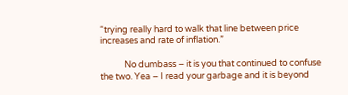“trying really hard to walk that line between price increases and rate of inflation.”

            No dumbass – it is you that continued to confuse the two. Yea – I read your garbage and it is beyond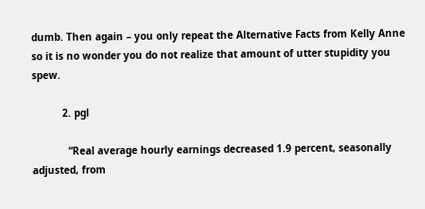dumb. Then again – you only repeat the Alternative Facts from Kelly Anne so it is no wonder you do not realize that amount of utter stupidity you spew.

          2. pgl

            “Real average hourly earnings decreased 1.9 percent, seasonally adjusted, from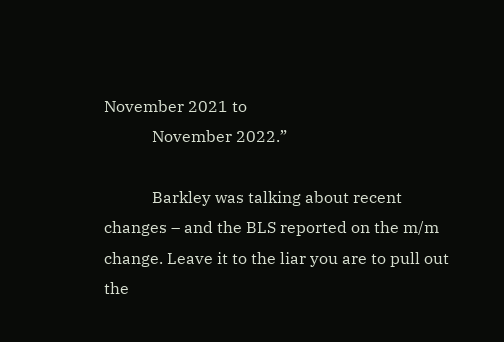November 2021 to
            November 2022.”

            Barkley was talking about recent changes – and the BLS reported on the m/m change. Leave it to the liar you are to pull out the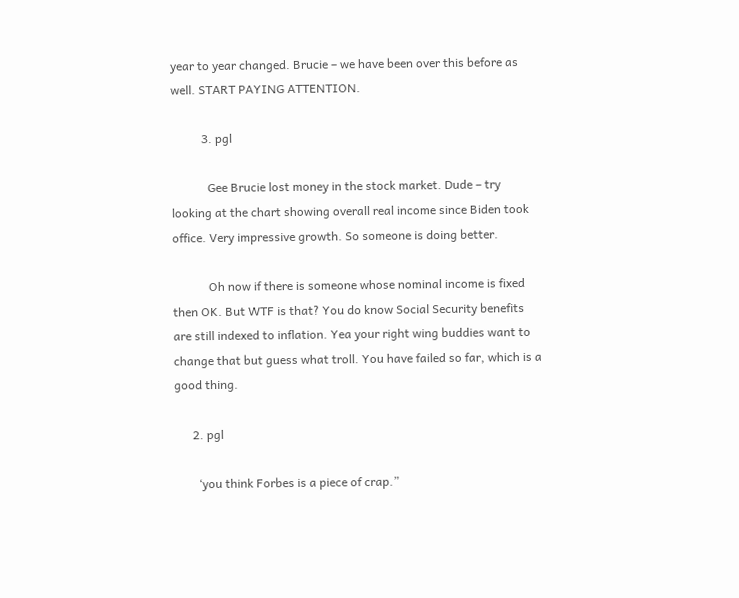year to year changed. Brucie – we have been over this before as well. START PAYING ATTENTION.

          3. pgl

            Gee Brucie lost money in the stock market. Dude – try looking at the chart showing overall real income since Biden took office. Very impressive growth. So someone is doing better.

            Oh now if there is someone whose nominal income is fixed then OK. But WTF is that? You do know Social Security benefits are still indexed to inflation. Yea your right wing buddies want to change that but guess what troll. You have failed so far, which is a good thing.

      2. pgl

        ‘you think Forbes is a piece of crap.”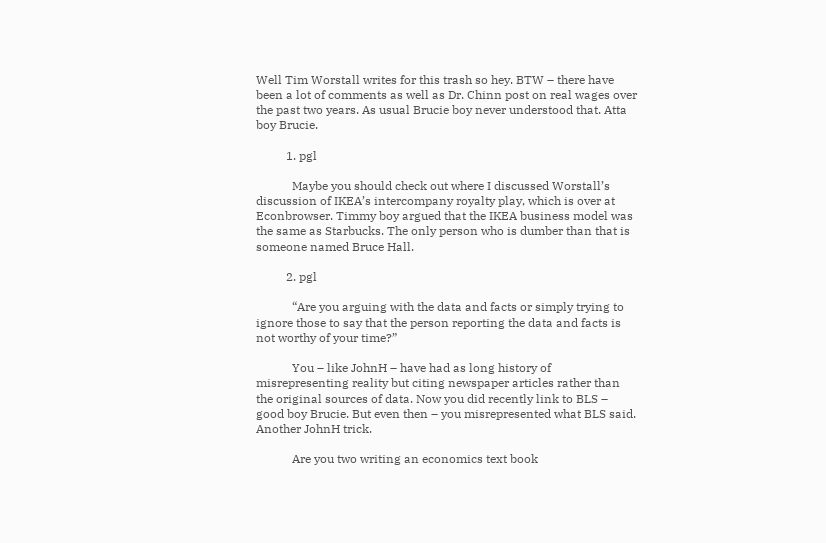Well Tim Worstall writes for this trash so hey. BTW – there have been a lot of comments as well as Dr. Chinn post on real wages over the past two years. As usual Brucie boy never understood that. Atta boy Brucie.

          1. pgl

            Maybe you should check out where I discussed Worstall’s discussion of IKEA’s intercompany royalty play, which is over at Econbrowser. Timmy boy argued that the IKEA business model was the same as Starbucks. The only person who is dumber than that is someone named Bruce Hall.

          2. pgl

            “Are you arguing with the data and facts or simply trying to ignore those to say that the person reporting the data and facts is not worthy of your time?”

            You – like JohnH – have had as long history of misrepresenting reality but citing newspaper articles rather than the original sources of data. Now you did recently link to BLS – good boy Brucie. But even then – you misrepresented what BLS said. Another JohnH trick.

            Are you two writing an economics text book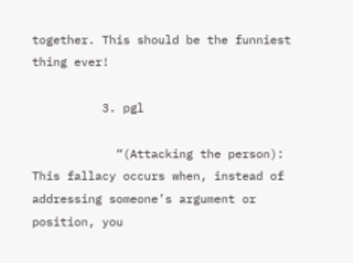together. This should be the funniest thing ever!

          3. pgl

            “(Attacking the person): This fallacy occurs when, instead of addressing someone’s argument or position, you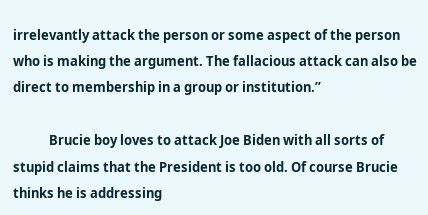irrelevantly attack the person or some aspect of the person who is making the argument. The fallacious attack can also be direct to membership in a group or institution.”

            Brucie boy loves to attack Joe Biden with all sorts of stupid claims that the President is too old. Of course Brucie thinks he is addressing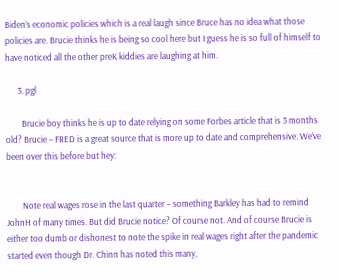Biden’s economic policies which is a real laugh since Bruce has no idea what those policies are. Brucie thinks he is being so cool here but I guess he is so full of himself to have noticed all the other preK kiddies are laughing at him.

      3. pgl

        Brucie boy thinks he is up to date relying on some Forbes article that is 3 months old? Brucie – FRED is a great source that is more up to date and comprehensive. We’ve been over this before but hey:


        Note real wages rose in the last quarter – something Barkley has had to remind JohnH of many times. But did Brucie notice? Of course not. And of course Brucie is either too dumb or dishonest to note the spike in real wages right after the pandemic started even though Dr. Chinn has noted this many,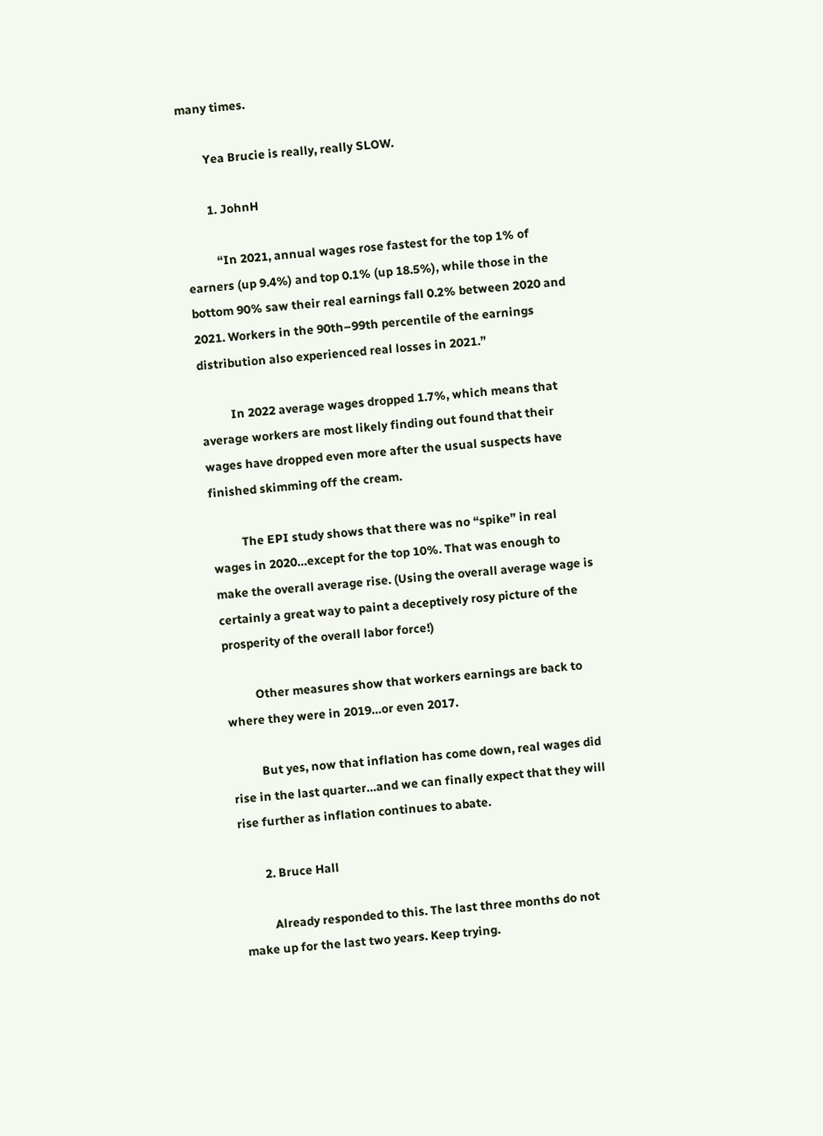many times.

        Yea Brucie is really, really SLOW.

        1. JohnH

          “In 2021, annual wages rose fastest for the top 1% of earners (up 9.4%) and top 0.1% (up 18.5%), while those in the bottom 90% saw their real earnings fall 0.2% between 2020 and 2021. Workers in the 90th–99th percentile of the earnings distribution also experienced real losses in 2021.”

          In 2022 average wages dropped 1.7%, which means that average workers are most likely finding out found that their wages have dropped even more after the usual suspects have finished skimming off the cream.

          The EPI study shows that there was no “spike” in real wages in 2020…except for the top 10%. That was enough to make the overall average rise. (Using the overall average wage is certainly a great way to paint a deceptively rosy picture of the prosperity of the overall labor force!)

          Other measures show that workers earnings are back to where they were in 2019…or even 2017.

          But yes, now that inflation has come down, real wages did rise in the last quarter…and we can finally expect that they will rise further as inflation continues to abate.

        2. Bruce Hall

          Already responded to this. The last three months do not make up for the last two years. Keep trying.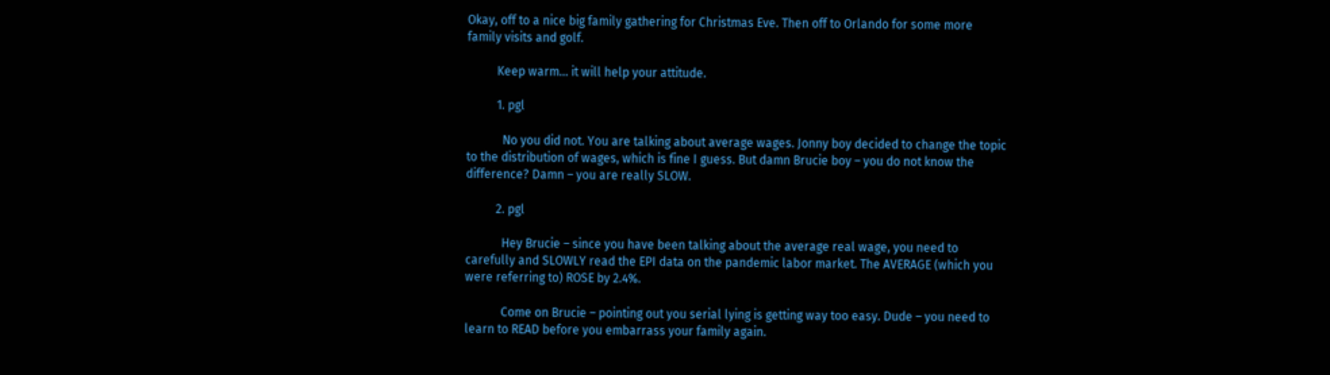Okay, off to a nice big family gathering for Christmas Eve. Then off to Orlando for some more family visits and golf.

          Keep warm… it will help your attitude.

          1. pgl

            No you did not. You are talking about average wages. Jonny boy decided to change the topic to the distribution of wages, which is fine I guess. But damn Brucie boy – you do not know the difference? Damn – you are really SLOW.

          2. pgl

            Hey Brucie – since you have been talking about the average real wage, you need to carefully and SLOWLY read the EPI data on the pandemic labor market. The AVERAGE (which you were referring to) ROSE by 2.4%.

            Come on Brucie – pointing out you serial lying is getting way too easy. Dude – you need to learn to READ before you embarrass your family again.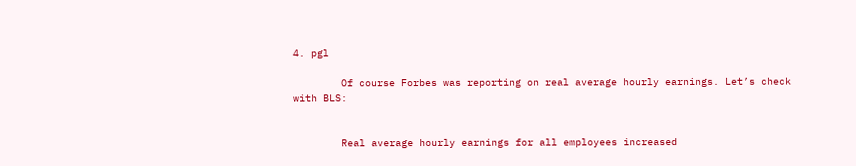4. pgl

        Of course Forbes was reporting on real average hourly earnings. Let’s check with BLS:


        Real average hourly earnings for all employees increased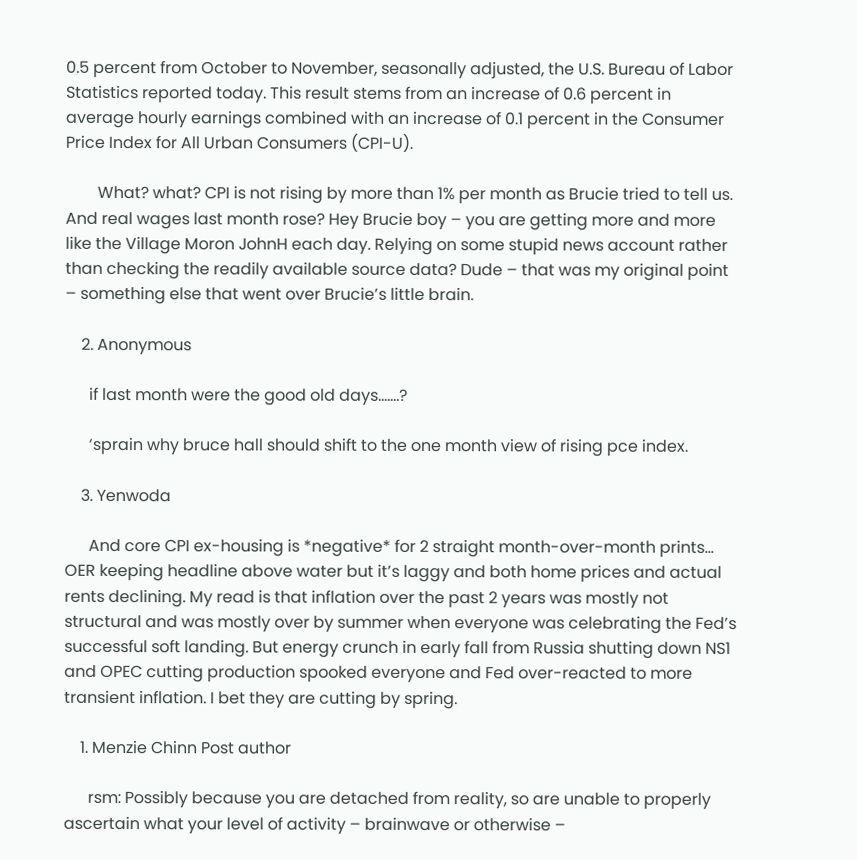0.5 percent from October to November, seasonally adjusted, the U.S. Bureau of Labor Statistics reported today. This result stems from an increase of 0.6 percent in average hourly earnings combined with an increase of 0.1 percent in the Consumer Price Index for All Urban Consumers (CPI-U).

        What? what? CPI is not rising by more than 1% per month as Brucie tried to tell us. And real wages last month rose? Hey Brucie boy – you are getting more and more like the Village Moron JohnH each day. Relying on some stupid news account rather than checking the readily available source data? Dude – that was my original point – something else that went over Brucie’s little brain.

    2. Anonymous

      if last month were the good old days…….?

      ‘sprain why bruce hall should shift to the one month view of rising pce index.

    3. Yenwoda

      And core CPI ex-housing is *negative* for 2 straight month-over-month prints… OER keeping headline above water but it’s laggy and both home prices and actual rents declining. My read is that inflation over the past 2 years was mostly not structural and was mostly over by summer when everyone was celebrating the Fed’s successful soft landing. But energy crunch in early fall from Russia shutting down NS1 and OPEC cutting production spooked everyone and Fed over-reacted to more transient inflation. I bet they are cutting by spring.

    1. Menzie Chinn Post author

      rsm: Possibly because you are detached from reality, so are unable to properly ascertain what your level of activity – brainwave or otherwise –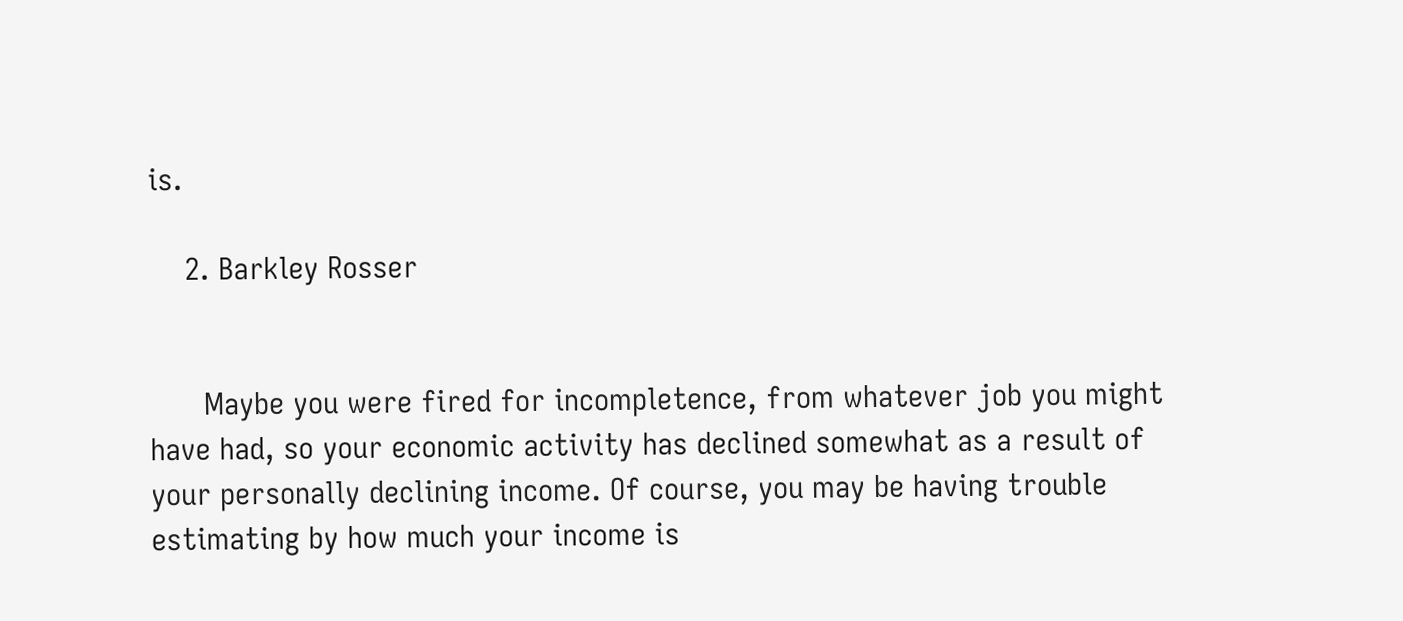is.

    2. Barkley Rosser


      Maybe you were fired for incompletence, from whatever job you might have had, so your economic activity has declined somewhat as a result of your personally declining income. Of course, you may be having trouble estimating by how much your income is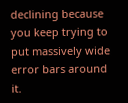declining because you keep trying to put massively wide error bars around it.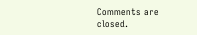Comments are closed.